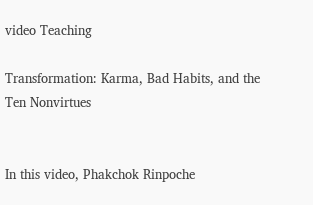video Teaching

Transformation: Karma, Bad Habits, and the Ten Nonvirtues


In this video, Phakchok Rinpoche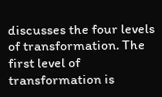discusses the four levels of transformation. The first level of transformation is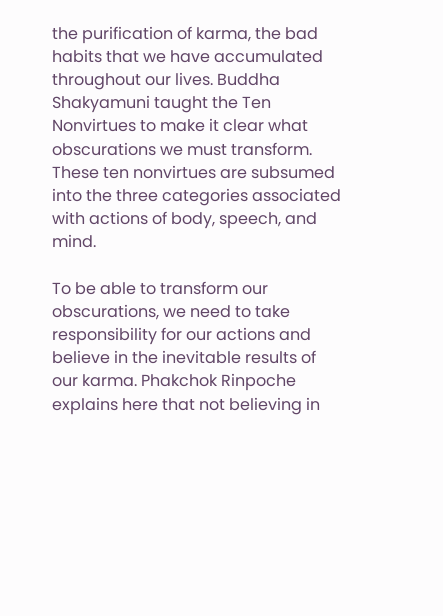the purification of karma, the bad habits that we have accumulated throughout our lives. Buddha Shakyamuni taught the Ten Nonvirtues to make it clear what obscurations we must transform. These ten nonvirtues are subsumed into the three categories associated with actions of body, speech, and mind.

To be able to transform our obscurations, we need to take responsibility for our actions and believe in the inevitable results of our karma. Phakchok Rinpoche explains here that not believing in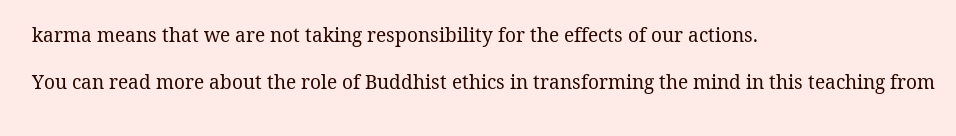karma means that we are not taking responsibility for the effects of our actions.

You can read more about the role of Buddhist ethics in transforming the mind in this teaching from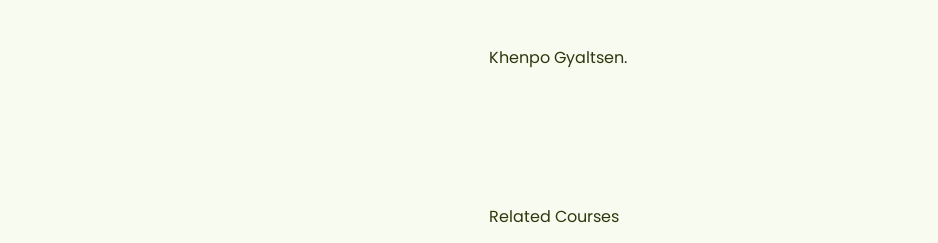Khenpo Gyaltsen.




Related Courses